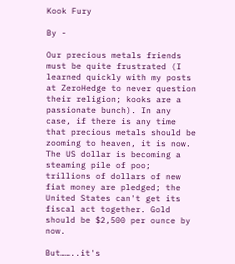Kook Fury

By -

Our precious metals friends must be quite frustrated (I learned quickly with my posts at ZeroHedge to never question their religion; kooks are a passionate bunch). In any case, if there is any time that precious metals should be zooming to heaven, it is now. The US dollar is becoming a steaming pile of poo; trillions of dollars of new fiat money are pledged; the United States can't get its fiscal act together. Gold should be $2,500 per ounce by now.

But……..it's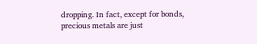dropping. In fact, except for bonds, precious metals are just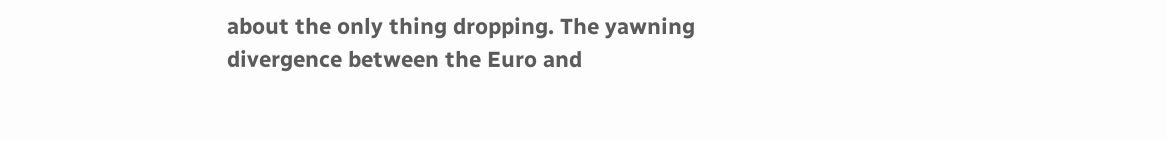about the only thing dropping. The yawning divergence between the Euro and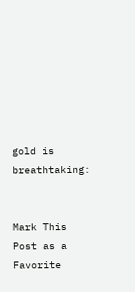gold is breathtaking:


Mark This Post as a Favorite